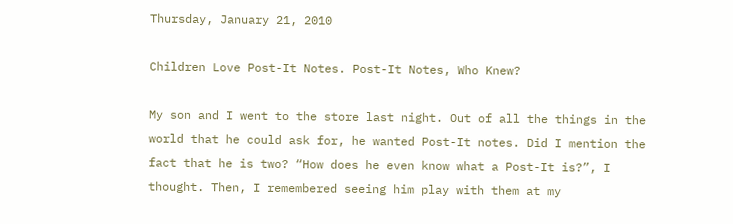Thursday, January 21, 2010

Children Love Post-It Notes. Post-It Notes, Who Knew?

My son and I went to the store last night. Out of all the things in the world that he could ask for, he wanted Post-It notes. Did I mention the fact that he is two? “How does he even know what a Post-It is?”, I thought. Then, I remembered seeing him play with them at my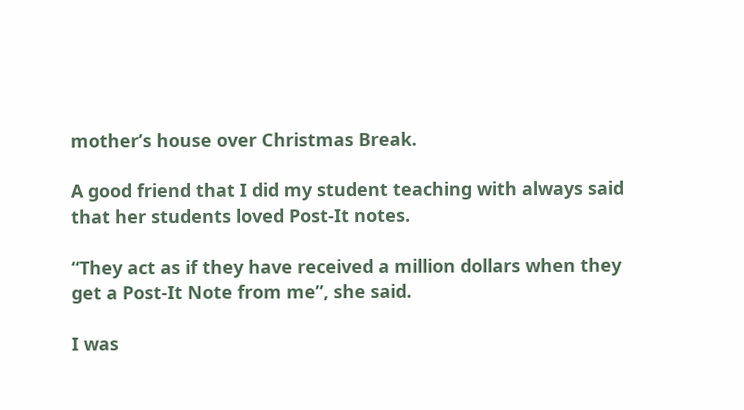mother’s house over Christmas Break.

A good friend that I did my student teaching with always said that her students loved Post-It notes.

“They act as if they have received a million dollars when they get a Post-It Note from me”, she said.

I was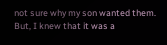not sure why my son wanted them. But, I knew that it was a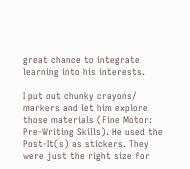great chance to integrate learning into his interests.

I put out chunky crayons/ markers and let him explore those materials (Fine Motor: Pre-Writing Skills). He used the Post-It(s) as stickers. They were just the right size for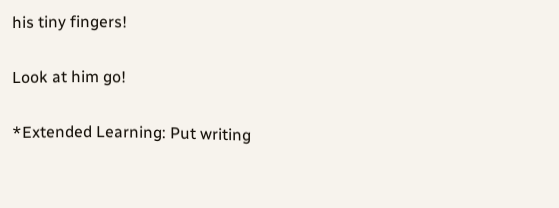his tiny fingers!

Look at him go!

*Extended Learning: Put writing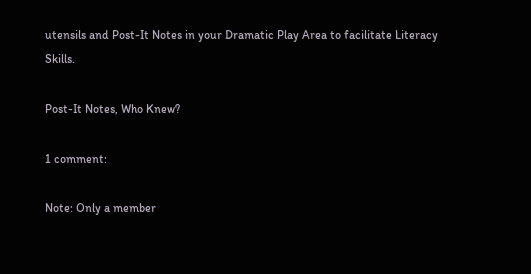utensils and Post-It Notes in your Dramatic Play Area to facilitate Literacy Skills.

Post-It Notes, Who Knew?

1 comment:

Note: Only a member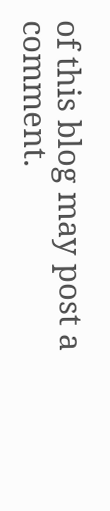of this blog may post a comment.